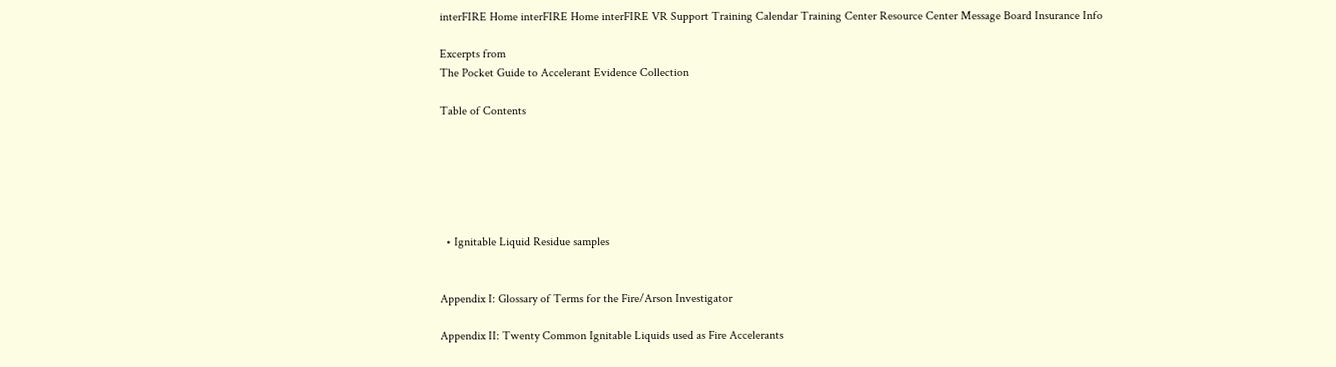interFIRE Home interFIRE Home interFIRE VR Support Training Calendar Training Center Resource Center Message Board Insurance Info

Excerpts from
The Pocket Guide to Accelerant Evidence Collection

Table of Contents






  • Ignitable Liquid Residue samples


Appendix I: Glossary of Terms for the Fire/Arson Investigator

Appendix II: Twenty Common Ignitable Liquids used as Fire Accelerants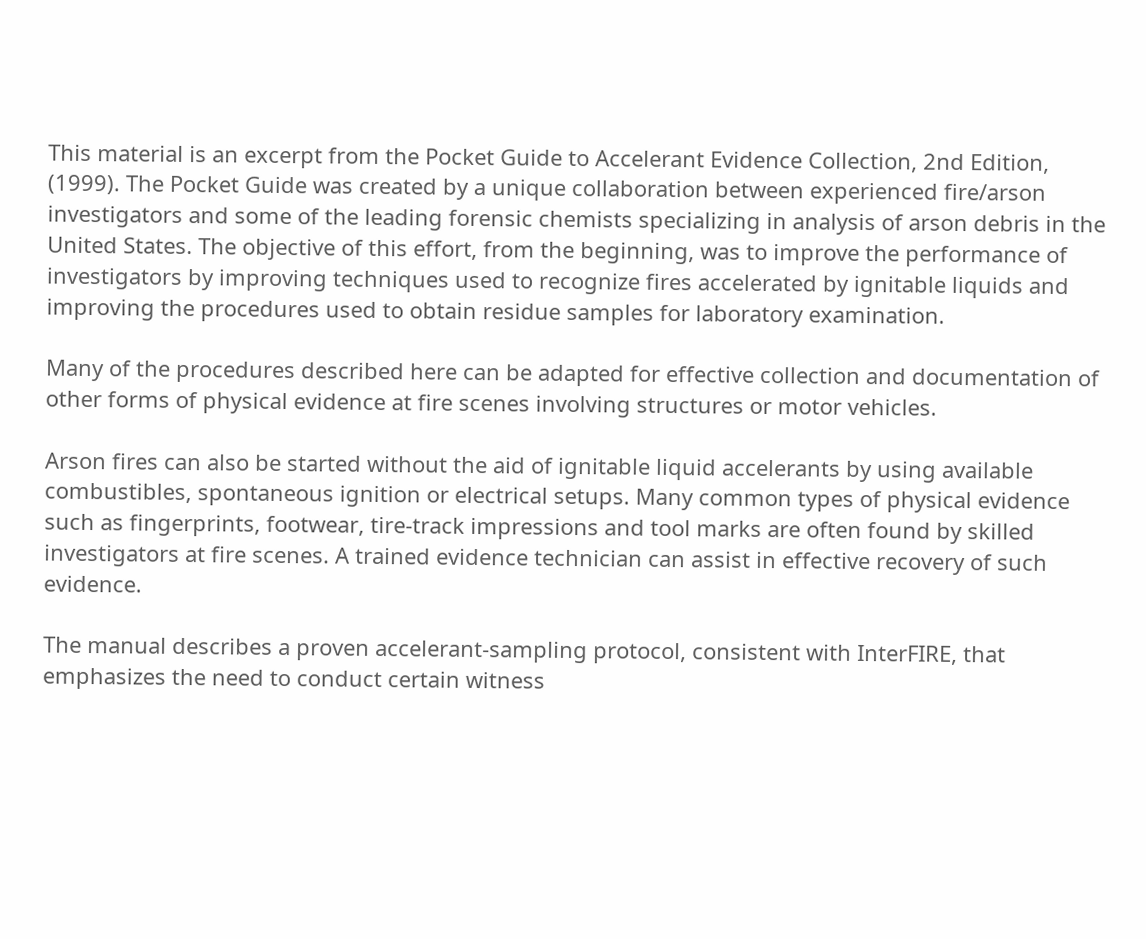This material is an excerpt from the Pocket Guide to Accelerant Evidence Collection, 2nd Edition, (1999). The Pocket Guide was created by a unique collaboration between experienced fire/arson investigators and some of the leading forensic chemists specializing in analysis of arson debris in the United States. The objective of this effort, from the beginning, was to improve the performance of investigators by improving techniques used to recognize fires accelerated by ignitable liquids and improving the procedures used to obtain residue samples for laboratory examination.

Many of the procedures described here can be adapted for effective collection and documentation of other forms of physical evidence at fire scenes involving structures or motor vehicles.

Arson fires can also be started without the aid of ignitable liquid accelerants by using available combustibles, spontaneous ignition or electrical setups. Many common types of physical evidence such as fingerprints, footwear, tire-track impressions and tool marks are often found by skilled investigators at fire scenes. A trained evidence technician can assist in effective recovery of such evidence.

The manual describes a proven accelerant-sampling protocol, consistent with InterFIRE, that emphasizes the need to conduct certain witness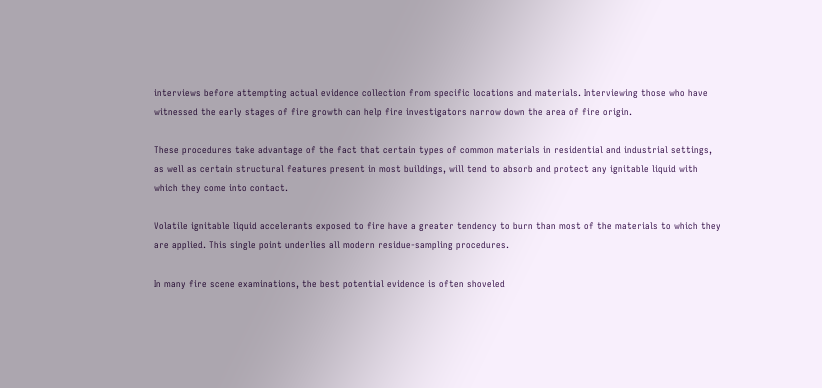interviews before attempting actual evidence collection from specific locations and materials. Interviewing those who have witnessed the early stages of fire growth can help fire investigators narrow down the area of fire origin.

These procedures take advantage of the fact that certain types of common materials in residential and industrial settings, as well as certain structural features present in most buildings, will tend to absorb and protect any ignitable liquid with which they come into contact.

Volatile ignitable liquid accelerants exposed to fire have a greater tendency to burn than most of the materials to which they are applied. This single point underlies all modern residue-sampling procedures.

In many fire scene examinations, the best potential evidence is often shoveled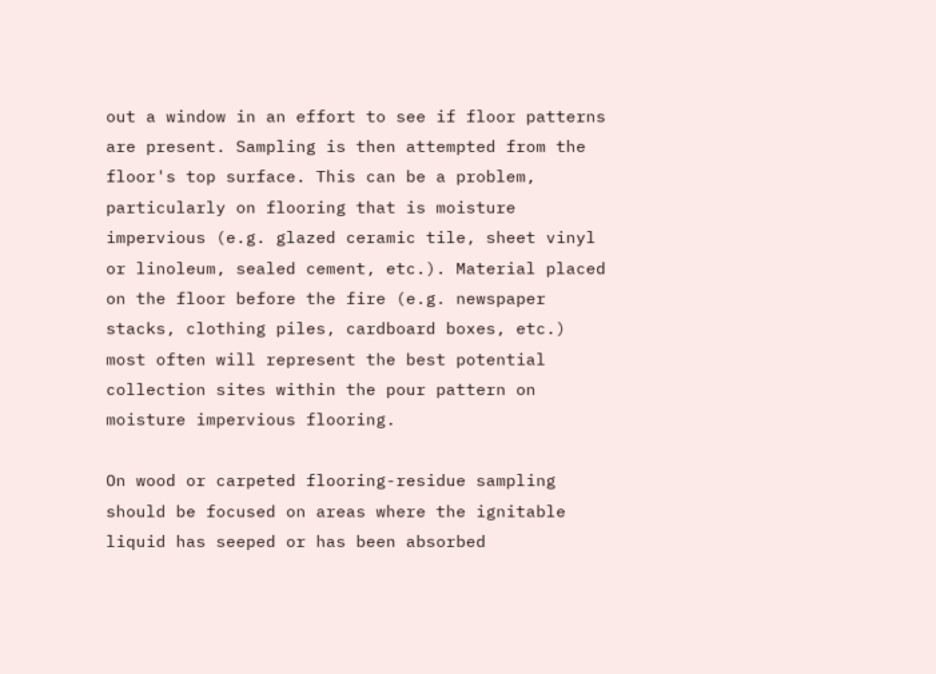out a window in an effort to see if floor patterns are present. Sampling is then attempted from the floor's top surface. This can be a problem, particularly on flooring that is moisture impervious (e.g. glazed ceramic tile, sheet vinyl or linoleum, sealed cement, etc.). Material placed on the floor before the fire (e.g. newspaper stacks, clothing piles, cardboard boxes, etc.) most often will represent the best potential collection sites within the pour pattern on moisture impervious flooring.

On wood or carpeted flooring-residue sampling should be focused on areas where the ignitable liquid has seeped or has been absorbed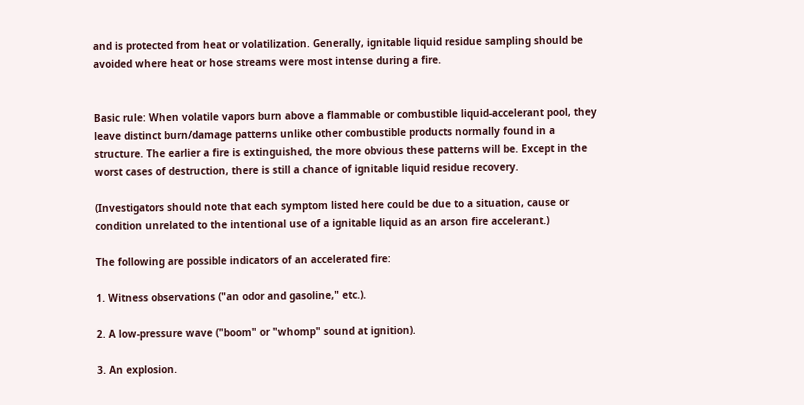and is protected from heat or volatilization. Generally, ignitable liquid residue sampling should be avoided where heat or hose streams were most intense during a fire.


Basic rule: When volatile vapors burn above a flammable or combustible liquid-accelerant pool, they leave distinct burn/damage patterns unlike other combustible products normally found in a structure. The earlier a fire is extinguished, the more obvious these patterns will be. Except in the worst cases of destruction, there is still a chance of ignitable liquid residue recovery.

(Investigators should note that each symptom listed here could be due to a situation, cause or condition unrelated to the intentional use of a ignitable liquid as an arson fire accelerant.)

The following are possible indicators of an accelerated fire:

1. Witness observations ("an odor and gasoline," etc.).

2. A low-pressure wave ("boom" or "whomp" sound at ignition).

3. An explosion.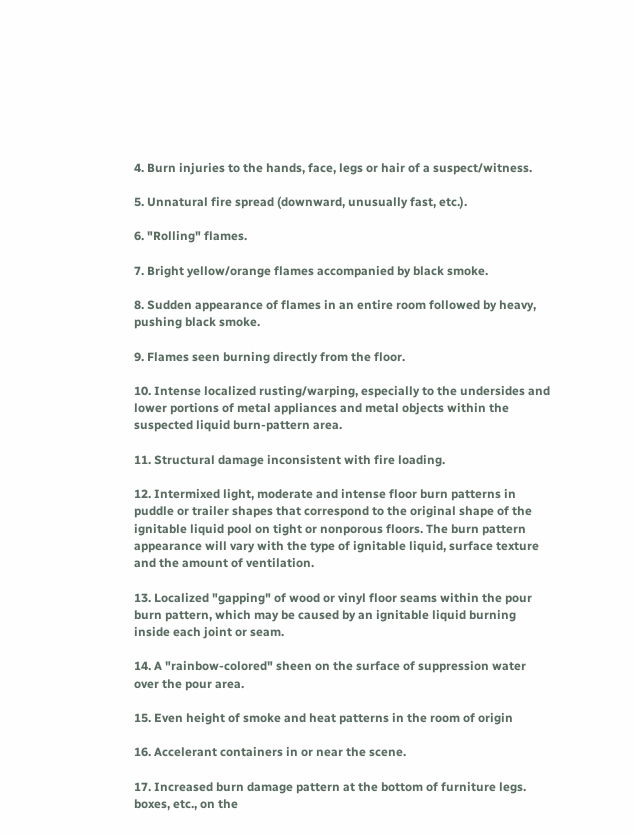4. Burn injuries to the hands, face, legs or hair of a suspect/witness.

5. Unnatural fire spread (downward, unusually fast, etc.).

6. "Rolling" flames.

7. Bright yellow/orange flames accompanied by black smoke.

8. Sudden appearance of flames in an entire room followed by heavy, pushing black smoke.

9. Flames seen burning directly from the floor.

10. Intense localized rusting/warping, especially to the undersides and lower portions of metal appliances and metal objects within the suspected liquid burn-pattern area.

11. Structural damage inconsistent with fire loading.

12. Intermixed light, moderate and intense floor burn patterns in puddle or trailer shapes that correspond to the original shape of the ignitable liquid pool on tight or nonporous floors. The burn pattern appearance will vary with the type of ignitable liquid, surface texture and the amount of ventilation.

13. Localized "gapping" of wood or vinyl floor seams within the pour burn pattern, which may be caused by an ignitable liquid burning inside each joint or seam.

14. A "rainbow-colored" sheen on the surface of suppression water over the pour area.

15. Even height of smoke and heat patterns in the room of origin

16. Accelerant containers in or near the scene.

17. Increased burn damage pattern at the bottom of furniture legs. boxes, etc., on the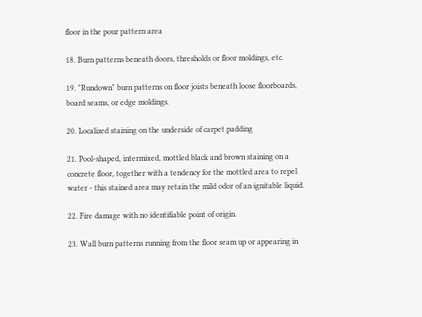floor in the pour pattern area

18. Burn patterns beneath doors, thresholds or floor moldings, etc.

19. "Rundown" burn patterns on floor joists beneath loose floorboards, board seams, or edge moldings.

20. Localized staining on the underside of carpet padding

21. Pool-shaped, intermixed, mottled black and brown staining on a concrete floor, together with a tendency for the mottled area to repel water - this stained area may retain the mild odor of an ignitable liquid.

22. Fire damage with no identifiable point of origin.

23. Wall burn patterns running from the floor seam up or appearing in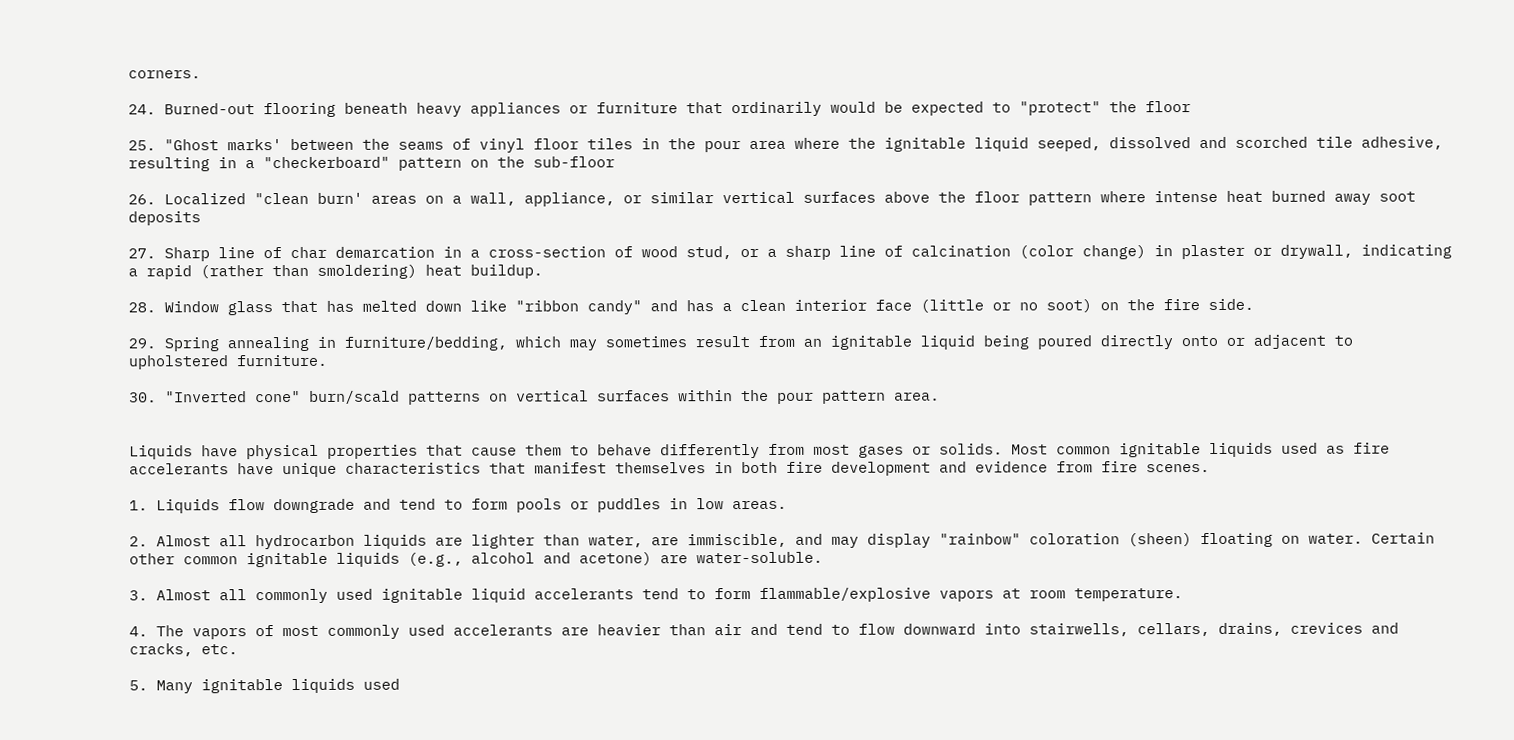corners.

24. Burned-out flooring beneath heavy appliances or furniture that ordinarily would be expected to "protect" the floor

25. "Ghost marks' between the seams of vinyl floor tiles in the pour area where the ignitable liquid seeped, dissolved and scorched tile adhesive, resulting in a "checkerboard" pattern on the sub-floor

26. Localized "clean burn' areas on a wall, appliance, or similar vertical surfaces above the floor pattern where intense heat burned away soot deposits

27. Sharp line of char demarcation in a cross-section of wood stud, or a sharp line of calcination (color change) in plaster or drywall, indicating a rapid (rather than smoldering) heat buildup.

28. Window glass that has melted down like "ribbon candy" and has a clean interior face (little or no soot) on the fire side.

29. Spring annealing in furniture/bedding, which may sometimes result from an ignitable liquid being poured directly onto or adjacent to upholstered furniture.

30. "Inverted cone" burn/scald patterns on vertical surfaces within the pour pattern area.


Liquids have physical properties that cause them to behave differently from most gases or solids. Most common ignitable liquids used as fire accelerants have unique characteristics that manifest themselves in both fire development and evidence from fire scenes.

1. Liquids flow downgrade and tend to form pools or puddles in low areas.

2. Almost all hydrocarbon liquids are lighter than water, are immiscible, and may display "rainbow" coloration (sheen) floating on water. Certain other common ignitable liquids (e.g., alcohol and acetone) are water-soluble.

3. Almost all commonly used ignitable liquid accelerants tend to form flammable/explosive vapors at room temperature.

4. The vapors of most commonly used accelerants are heavier than air and tend to flow downward into stairwells, cellars, drains, crevices and cracks, etc.

5. Many ignitable liquids used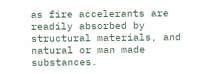as fire accelerants are readily absorbed by structural materials, and natural or man made substances.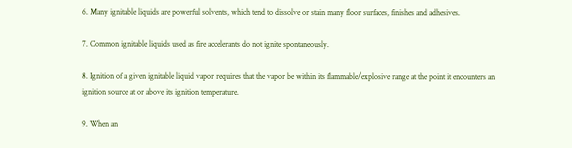6. Many ignitable liquids are powerful solvents, which tend to dissolve or stain many floor surfaces, finishes and adhesives.

7. Common ignitable liquids used as fire accelerants do not ignite spontaneously.

8. Ignition of a given ignitable liquid vapor requires that the vapor be within its flammable/explosive range at the point it encounters an ignition source at or above its ignition temperature.

9. When an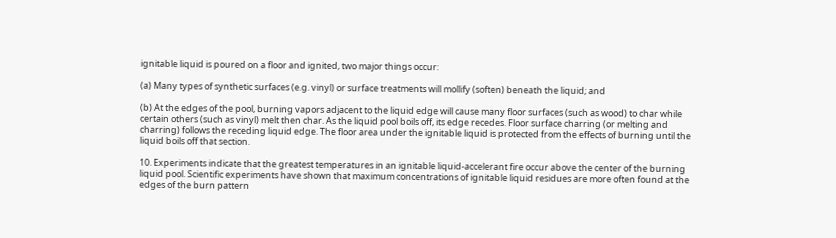ignitable liquid is poured on a floor and ignited, two major things occur:

(a) Many types of synthetic surfaces (e.g. vinyl) or surface treatments will mollify (soften) beneath the liquid; and

(b) At the edges of the pool, burning vapors adjacent to the liquid edge will cause many floor surfaces (such as wood) to char while certain others (such as vinyl) melt then char. As the liquid pool boils off, its edge recedes. Floor surface charring (or melting and charring) follows the receding liquid edge. The floor area under the ignitable liquid is protected from the effects of burning until the liquid boils off that section.

10. Experiments indicate that the greatest temperatures in an ignitable liquid-accelerant fire occur above the center of the burning liquid pool. Scientific experiments have shown that maximum concentrations of ignitable liquid residues are more often found at the edges of the burn pattern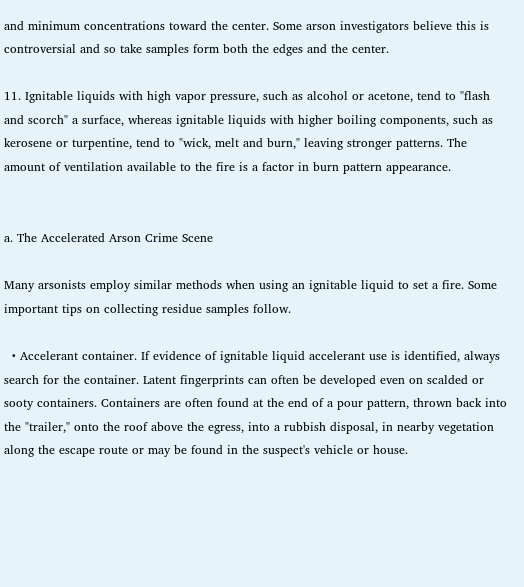and minimum concentrations toward the center. Some arson investigators believe this is controversial and so take samples form both the edges and the center.

11. Ignitable liquids with high vapor pressure, such as alcohol or acetone, tend to "flash and scorch" a surface, whereas ignitable liquids with higher boiling components, such as kerosene or turpentine, tend to "wick, melt and burn," leaving stronger patterns. The amount of ventilation available to the fire is a factor in burn pattern appearance.


a. The Accelerated Arson Crime Scene

Many arsonists employ similar methods when using an ignitable liquid to set a fire. Some important tips on collecting residue samples follow.

  • Accelerant container. If evidence of ignitable liquid accelerant use is identified, always search for the container. Latent fingerprints can often be developed even on scalded or sooty containers. Containers are often found at the end of a pour pattern, thrown back into the "trailer," onto the roof above the egress, into a rubbish disposal, in nearby vegetation along the escape route or may be found in the suspect's vehicle or house.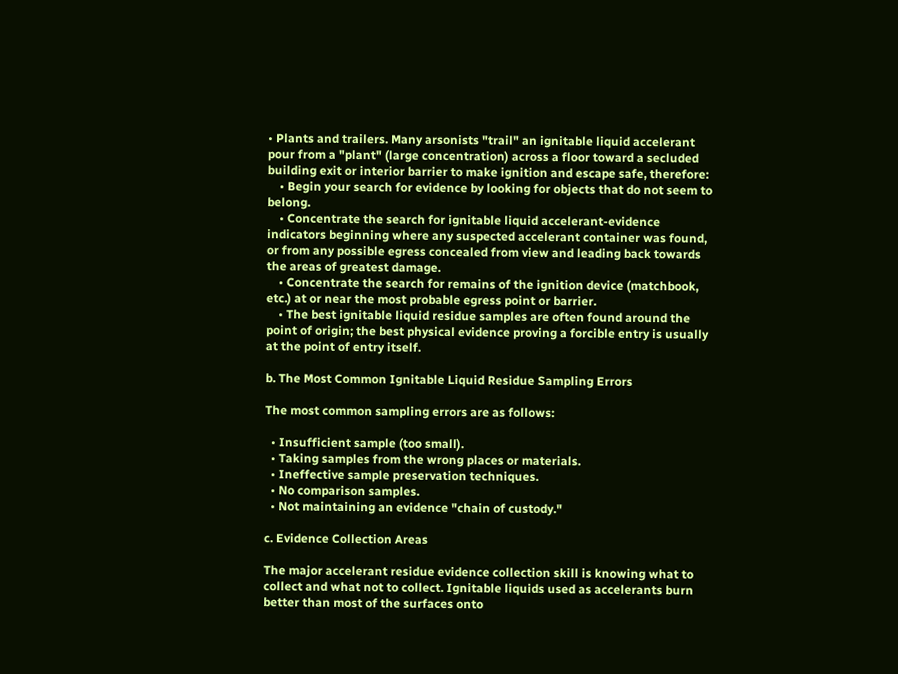• Plants and trailers. Many arsonists "trail" an ignitable liquid accelerant pour from a "plant" (large concentration) across a floor toward a secluded building exit or interior barrier to make ignition and escape safe, therefore:
    • Begin your search for evidence by looking for objects that do not seem to belong.
    • Concentrate the search for ignitable liquid accelerant-evidence indicators beginning where any suspected accelerant container was found, or from any possible egress concealed from view and leading back towards the areas of greatest damage.
    • Concentrate the search for remains of the ignition device (matchbook, etc.) at or near the most probable egress point or barrier.
    • The best ignitable liquid residue samples are often found around the point of origin; the best physical evidence proving a forcible entry is usually at the point of entry itself.

b. The Most Common Ignitable Liquid Residue Sampling Errors

The most common sampling errors are as follows:

  • Insufficient sample (too small).
  • Taking samples from the wrong places or materials.
  • Ineffective sample preservation techniques.
  • No comparison samples.
  • Not maintaining an evidence "chain of custody."

c. Evidence Collection Areas

The major accelerant residue evidence collection skill is knowing what to collect and what not to collect. Ignitable liquids used as accelerants burn better than most of the surfaces onto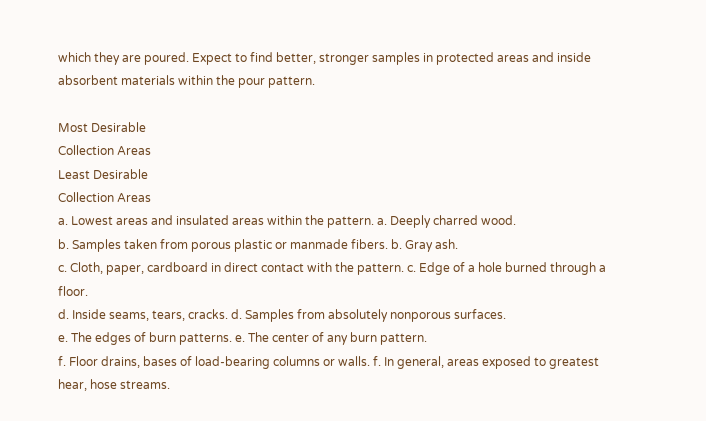which they are poured. Expect to find better, stronger samples in protected areas and inside absorbent materials within the pour pattern.

Most Desirable
Collection Areas
Least Desirable
Collection Areas
a. Lowest areas and insulated areas within the pattern. a. Deeply charred wood.
b. Samples taken from porous plastic or manmade fibers. b. Gray ash.
c. Cloth, paper, cardboard in direct contact with the pattern. c. Edge of a hole burned through a floor.
d. Inside seams, tears, cracks. d. Samples from absolutely nonporous surfaces.
e. The edges of burn patterns. e. The center of any burn pattern.
f. Floor drains, bases of load-bearing columns or walls. f. In general, areas exposed to greatest hear, hose streams.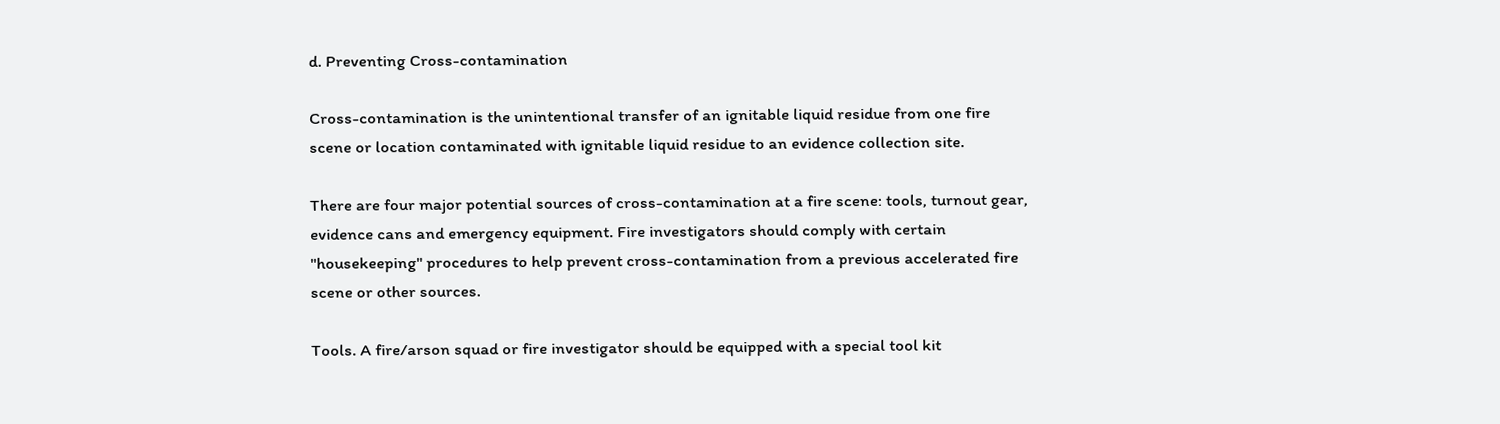d. Preventing Cross-contamination

Cross-contamination is the unintentional transfer of an ignitable liquid residue from one fire scene or location contaminated with ignitable liquid residue to an evidence collection site.

There are four major potential sources of cross-contamination at a fire scene: tools, turnout gear, evidence cans and emergency equipment. Fire investigators should comply with certain "housekeeping" procedures to help prevent cross-contamination from a previous accelerated fire scene or other sources.

Tools. A fire/arson squad or fire investigator should be equipped with a special tool kit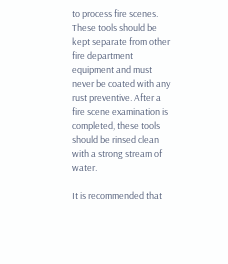to process fire scenes. These tools should be kept separate from other fire department equipment and must never be coated with any rust preventive. After a fire scene examination is completed, these tools should be rinsed clean with a strong stream of water.

It is recommended that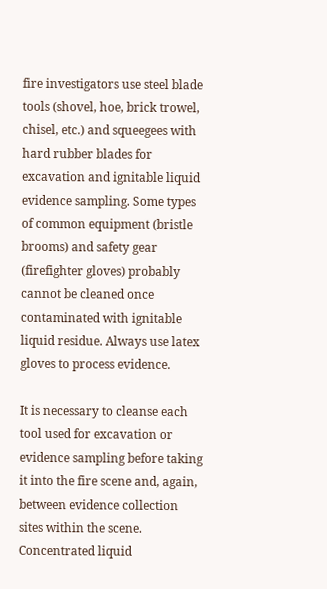fire investigators use steel blade tools (shovel, hoe, brick trowel, chisel, etc.) and squeegees with hard rubber blades for excavation and ignitable liquid evidence sampling. Some types of common equipment (bristle brooms) and safety gear (firefighter gloves) probably cannot be cleaned once contaminated with ignitable liquid residue. Always use latex gloves to process evidence.

It is necessary to cleanse each tool used for excavation or evidence sampling before taking it into the fire scene and, again, between evidence collection sites within the scene. Concentrated liquid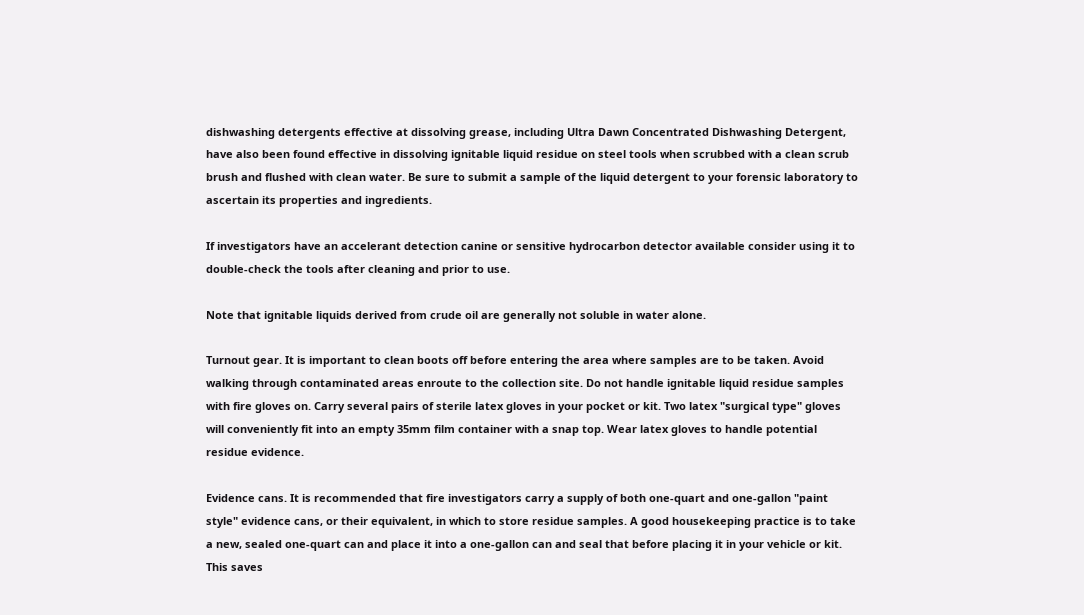dishwashing detergents effective at dissolving grease, including Ultra Dawn Concentrated Dishwashing Detergent, have also been found effective in dissolving ignitable liquid residue on steel tools when scrubbed with a clean scrub brush and flushed with clean water. Be sure to submit a sample of the liquid detergent to your forensic laboratory to ascertain its properties and ingredients.

If investigators have an accelerant detection canine or sensitive hydrocarbon detector available consider using it to double-check the tools after cleaning and prior to use.

Note that ignitable liquids derived from crude oil are generally not soluble in water alone.

Turnout gear. It is important to clean boots off before entering the area where samples are to be taken. Avoid walking through contaminated areas enroute to the collection site. Do not handle ignitable liquid residue samples with fire gloves on. Carry several pairs of sterile latex gloves in your pocket or kit. Two latex "surgical type" gloves will conveniently fit into an empty 35mm film container with a snap top. Wear latex gloves to handle potential residue evidence.

Evidence cans. It is recommended that fire investigators carry a supply of both one-quart and one-gallon "paint style" evidence cans, or their equivalent, in which to store residue samples. A good housekeeping practice is to take a new, sealed one-quart can and place it into a one-gallon can and seal that before placing it in your vehicle or kit. This saves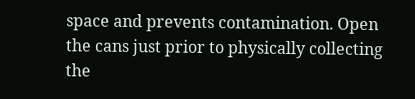space and prevents contamination. Open the cans just prior to physically collecting the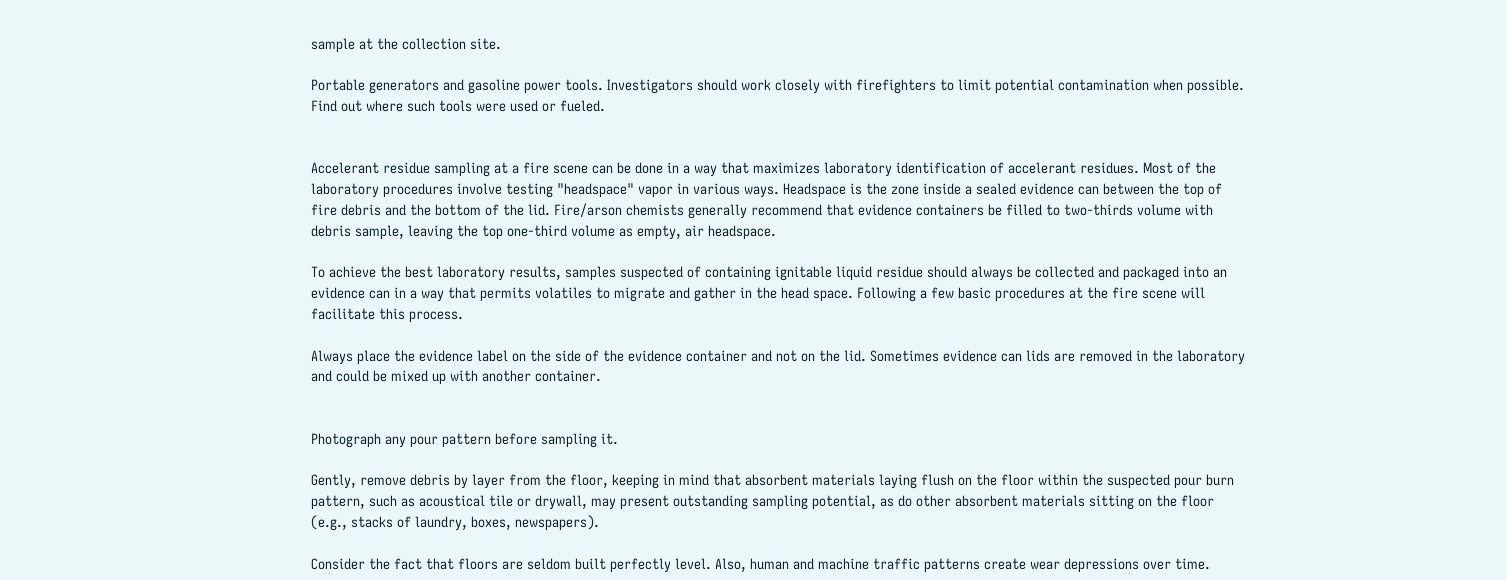sample at the collection site.

Portable generators and gasoline power tools. Investigators should work closely with firefighters to limit potential contamination when possible. Find out where such tools were used or fueled.


Accelerant residue sampling at a fire scene can be done in a way that maximizes laboratory identification of accelerant residues. Most of the laboratory procedures involve testing "headspace" vapor in various ways. Headspace is the zone inside a sealed evidence can between the top of fire debris and the bottom of the lid. Fire/arson chemists generally recommend that evidence containers be filled to two-thirds volume with debris sample, leaving the top one-third volume as empty, air headspace.

To achieve the best laboratory results, samples suspected of containing ignitable liquid residue should always be collected and packaged into an evidence can in a way that permits volatiles to migrate and gather in the head space. Following a few basic procedures at the fire scene will facilitate this process.

Always place the evidence label on the side of the evidence container and not on the lid. Sometimes evidence can lids are removed in the laboratory and could be mixed up with another container.


Photograph any pour pattern before sampling it.

Gently, remove debris by layer from the floor, keeping in mind that absorbent materials laying flush on the floor within the suspected pour burn pattern, such as acoustical tile or drywall, may present outstanding sampling potential, as do other absorbent materials sitting on the floor (e.g., stacks of laundry, boxes, newspapers).

Consider the fact that floors are seldom built perfectly level. Also, human and machine traffic patterns create wear depressions over time.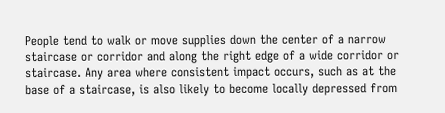People tend to walk or move supplies down the center of a narrow staircase or corridor and along the right edge of a wide corridor or staircase. Any area where consistent impact occurs, such as at the base of a staircase, is also likely to become locally depressed from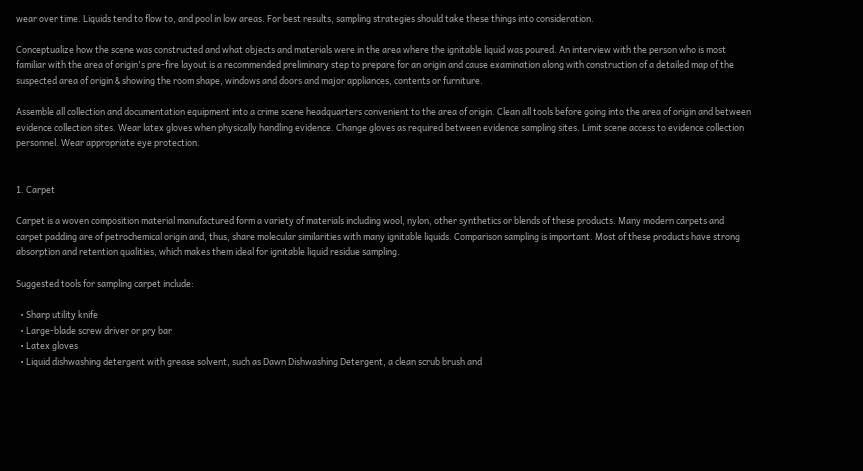wear over time. Liquids tend to flow to, and pool in low areas. For best results, sampling strategies should take these things into consideration.

Conceptualize how the scene was constructed and what objects and materials were in the area where the ignitable liquid was poured. An interview with the person who is most familiar with the area of origin's pre-fire layout is a recommended preliminary step to prepare for an origin and cause examination along with construction of a detailed map of the suspected area of origin & showing the room shape, windows and doors and major appliances, contents or furniture.

Assemble all collection and documentation equipment into a crime scene headquarters convenient to the area of origin. Clean all tools before going into the area of origin and between evidence collection sites. Wear latex gloves when physically handling evidence. Change gloves as required between evidence sampling sites. Limit scene access to evidence collection personnel. Wear appropriate eye protection.


1. Carpet

Carpet is a woven composition material manufactured form a variety of materials including wool, nylon, other synthetics or blends of these products. Many modern carpets and carpet padding are of petrochemical origin and, thus, share molecular similarities with many ignitable liquids. Comparison sampling is important. Most of these products have strong absorption and retention qualities, which makes them ideal for ignitable liquid residue sampling.

Suggested tools for sampling carpet include:

  • Sharp utility knife
  • Large-blade screw driver or pry bar
  • Latex gloves
  • Liquid dishwashing detergent with grease solvent, such as Dawn Dishwashing Detergent, a clean scrub brush and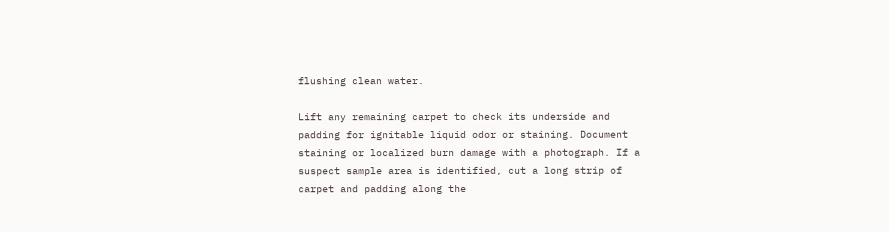flushing clean water.

Lift any remaining carpet to check its underside and padding for ignitable liquid odor or staining. Document staining or localized burn damage with a photograph. If a suspect sample area is identified, cut a long strip of carpet and padding along the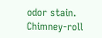odor stain. Chimney-roll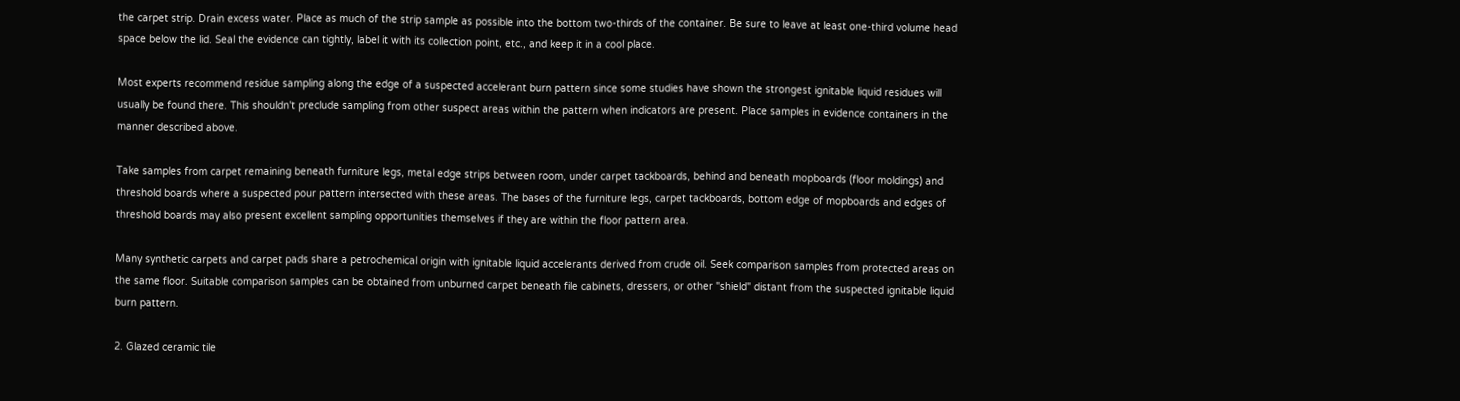the carpet strip. Drain excess water. Place as much of the strip sample as possible into the bottom two-thirds of the container. Be sure to leave at least one-third volume head space below the lid. Seal the evidence can tightly, label it with its collection point, etc., and keep it in a cool place.

Most experts recommend residue sampling along the edge of a suspected accelerant burn pattern since some studies have shown the strongest ignitable liquid residues will usually be found there. This shouldn't preclude sampling from other suspect areas within the pattern when indicators are present. Place samples in evidence containers in the manner described above.

Take samples from carpet remaining beneath furniture legs, metal edge strips between room, under carpet tackboards, behind and beneath mopboards (floor moldings) and threshold boards where a suspected pour pattern intersected with these areas. The bases of the furniture legs, carpet tackboards, bottom edge of mopboards and edges of threshold boards may also present excellent sampling opportunities themselves if they are within the floor pattern area.

Many synthetic carpets and carpet pads share a petrochemical origin with ignitable liquid accelerants derived from crude oil. Seek comparison samples from protected areas on the same floor. Suitable comparison samples can be obtained from unburned carpet beneath file cabinets, dressers, or other "shield" distant from the suspected ignitable liquid burn pattern.

2. Glazed ceramic tile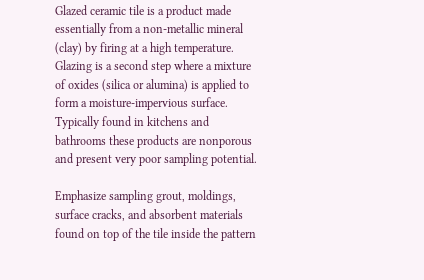Glazed ceramic tile is a product made essentially from a non-metallic mineral (clay) by firing at a high temperature. Glazing is a second step where a mixture of oxides (silica or alumina) is applied to form a moisture-impervious surface. Typically found in kitchens and bathrooms these products are nonporous and present very poor sampling potential.

Emphasize sampling grout, moldings, surface cracks, and absorbent materials found on top of the tile inside the pattern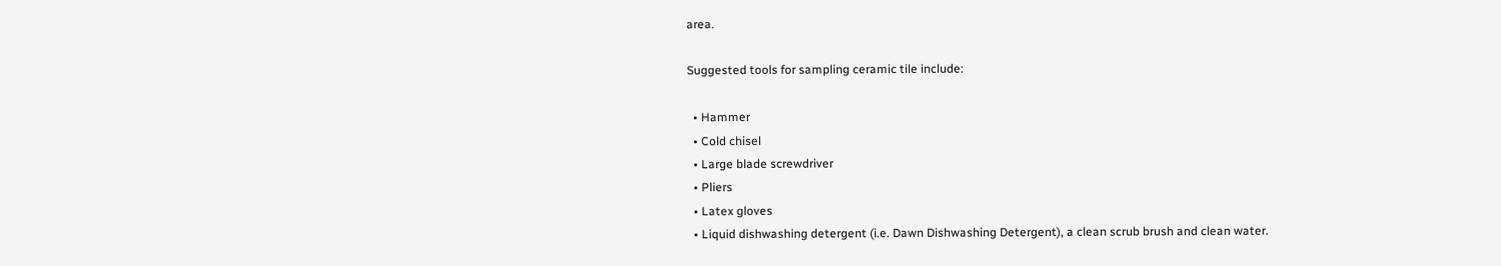area.

Suggested tools for sampling ceramic tile include:

  • Hammer
  • Cold chisel
  • Large blade screwdriver
  • Pliers
  • Latex gloves
  • Liquid dishwashing detergent (i.e. Dawn Dishwashing Detergent), a clean scrub brush and clean water.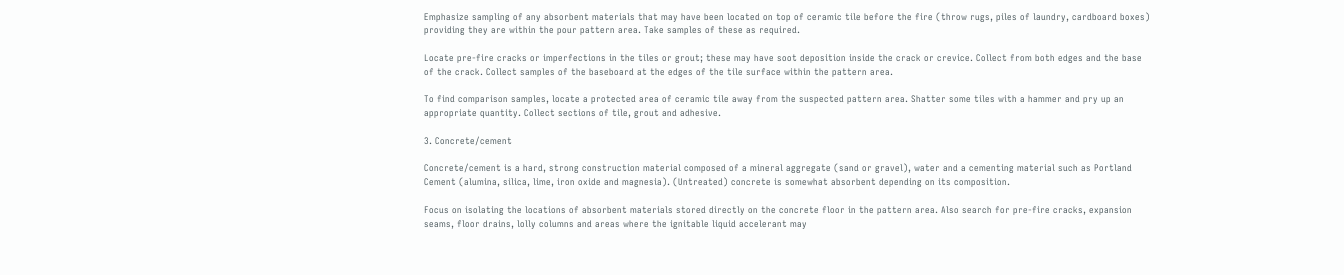Emphasize sampling of any absorbent materials that may have been located on top of ceramic tile before the fire (throw rugs, piles of laundry, cardboard boxes) providing they are within the pour pattern area. Take samples of these as required.

Locate pre-fire cracks or imperfections in the tiles or grout; these may have soot deposition inside the crack or crevice. Collect from both edges and the base of the crack. Collect samples of the baseboard at the edges of the tile surface within the pattern area.

To find comparison samples, locate a protected area of ceramic tile away from the suspected pattern area. Shatter some tiles with a hammer and pry up an appropriate quantity. Collect sections of tile, grout and adhesive.

3. Concrete/cement

Concrete/cement is a hard, strong construction material composed of a mineral aggregate (sand or gravel), water and a cementing material such as Portland Cement (alumina, silica, lime, iron oxide and magnesia). (Untreated) concrete is somewhat absorbent depending on its composition.

Focus on isolating the locations of absorbent materials stored directly on the concrete floor in the pattern area. Also search for pre-fire cracks, expansion seams, floor drains, lolly columns and areas where the ignitable liquid accelerant may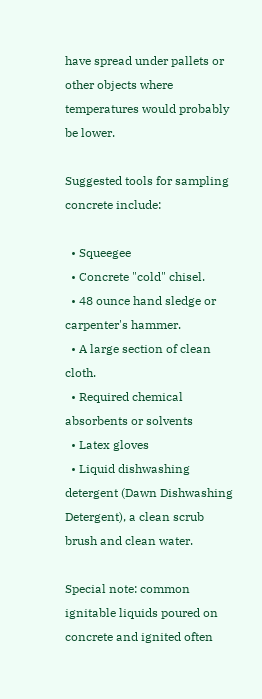have spread under pallets or other objects where temperatures would probably be lower.

Suggested tools for sampling concrete include:

  • Squeegee
  • Concrete "cold" chisel.
  • 48 ounce hand sledge or carpenter's hammer.
  • A large section of clean cloth.
  • Required chemical absorbents or solvents
  • Latex gloves
  • Liquid dishwashing detergent (Dawn Dishwashing Detergent), a clean scrub brush and clean water.

Special note: common ignitable liquids poured on concrete and ignited often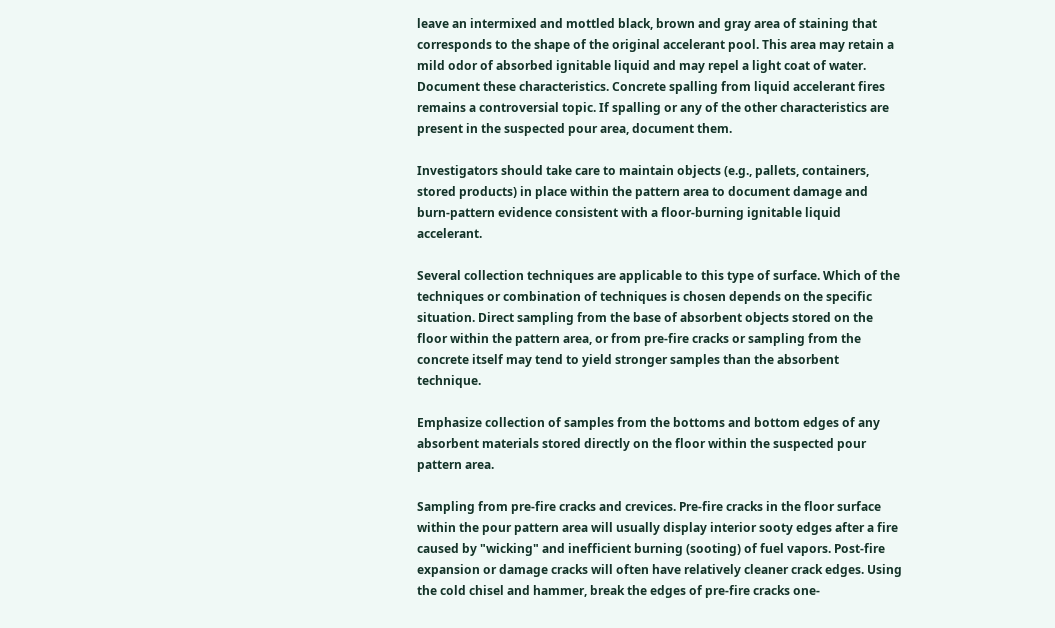leave an intermixed and mottled black, brown and gray area of staining that corresponds to the shape of the original accelerant pool. This area may retain a mild odor of absorbed ignitable liquid and may repel a light coat of water. Document these characteristics. Concrete spalling from liquid accelerant fires remains a controversial topic. If spalling or any of the other characteristics are present in the suspected pour area, document them.

Investigators should take care to maintain objects (e.g., pallets, containers, stored products) in place within the pattern area to document damage and burn-pattern evidence consistent with a floor-burning ignitable liquid accelerant.

Several collection techniques are applicable to this type of surface. Which of the techniques or combination of techniques is chosen depends on the specific situation. Direct sampling from the base of absorbent objects stored on the floor within the pattern area, or from pre-fire cracks or sampling from the concrete itself may tend to yield stronger samples than the absorbent technique.

Emphasize collection of samples from the bottoms and bottom edges of any absorbent materials stored directly on the floor within the suspected pour pattern area.

Sampling from pre-fire cracks and crevices. Pre-fire cracks in the floor surface within the pour pattern area will usually display interior sooty edges after a fire caused by "wicking" and inefficient burning (sooting) of fuel vapors. Post-fire expansion or damage cracks will often have relatively cleaner crack edges. Using the cold chisel and hammer, break the edges of pre-fire cracks one-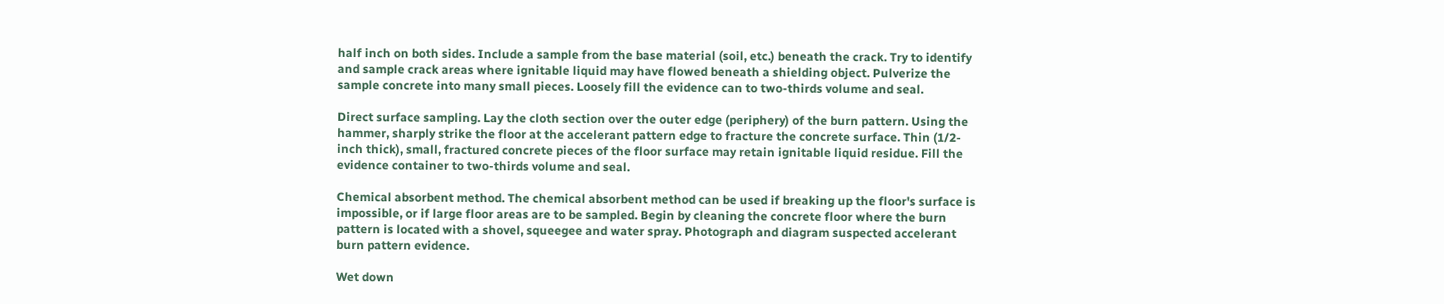half inch on both sides. Include a sample from the base material (soil, etc.) beneath the crack. Try to identify and sample crack areas where ignitable liquid may have flowed beneath a shielding object. Pulverize the sample concrete into many small pieces. Loosely fill the evidence can to two-thirds volume and seal.

Direct surface sampling. Lay the cloth section over the outer edge (periphery) of the burn pattern. Using the hammer, sharply strike the floor at the accelerant pattern edge to fracture the concrete surface. Thin (1/2-inch thick), small, fractured concrete pieces of the floor surface may retain ignitable liquid residue. Fill the evidence container to two-thirds volume and seal.

Chemical absorbent method. The chemical absorbent method can be used if breaking up the floor's surface is impossible, or if large floor areas are to be sampled. Begin by cleaning the concrete floor where the burn pattern is located with a shovel, squeegee and water spray. Photograph and diagram suspected accelerant burn pattern evidence.

Wet down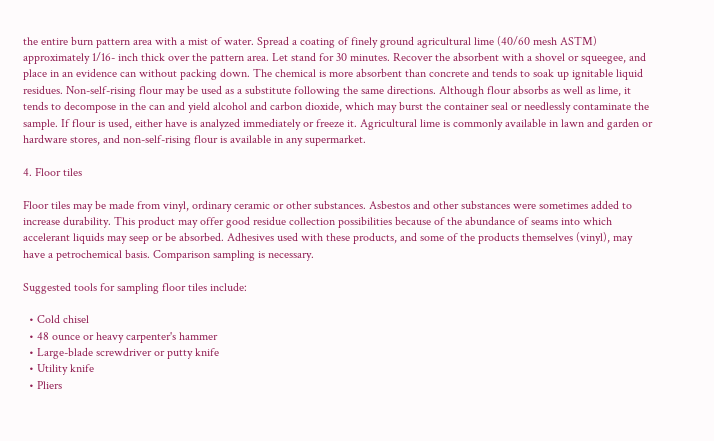the entire burn pattern area with a mist of water. Spread a coating of finely ground agricultural lime (40/60 mesh ASTM) approximately 1/16- inch thick over the pattern area. Let stand for 30 minutes. Recover the absorbent with a shovel or squeegee, and place in an evidence can without packing down. The chemical is more absorbent than concrete and tends to soak up ignitable liquid residues. Non-self-rising flour may be used as a substitute following the same directions. Although flour absorbs as well as lime, it tends to decompose in the can and yield alcohol and carbon dioxide, which may burst the container seal or needlessly contaminate the sample. If flour is used, either have is analyzed immediately or freeze it. Agricultural lime is commonly available in lawn and garden or hardware stores, and non-self-rising flour is available in any supermarket.

4. Floor tiles

Floor tiles may be made from vinyl, ordinary ceramic or other substances. Asbestos and other substances were sometimes added to increase durability. This product may offer good residue collection possibilities because of the abundance of seams into which accelerant liquids may seep or be absorbed. Adhesives used with these products, and some of the products themselves (vinyl), may have a petrochemical basis. Comparison sampling is necessary.

Suggested tools for sampling floor tiles include:

  • Cold chisel
  • 48 ounce or heavy carpenter's hammer
  • Large-blade screwdriver or putty knife
  • Utility knife
  • Pliers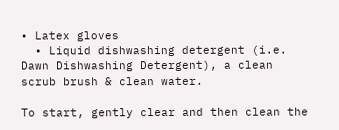• Latex gloves
  • Liquid dishwashing detergent (i.e. Dawn Dishwashing Detergent), a clean scrub brush & clean water.

To start, gently clear and then clean the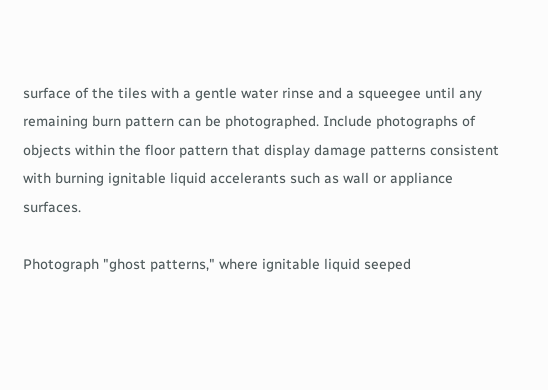surface of the tiles with a gentle water rinse and a squeegee until any remaining burn pattern can be photographed. Include photographs of objects within the floor pattern that display damage patterns consistent with burning ignitable liquid accelerants such as wall or appliance surfaces.

Photograph "ghost patterns," where ignitable liquid seeped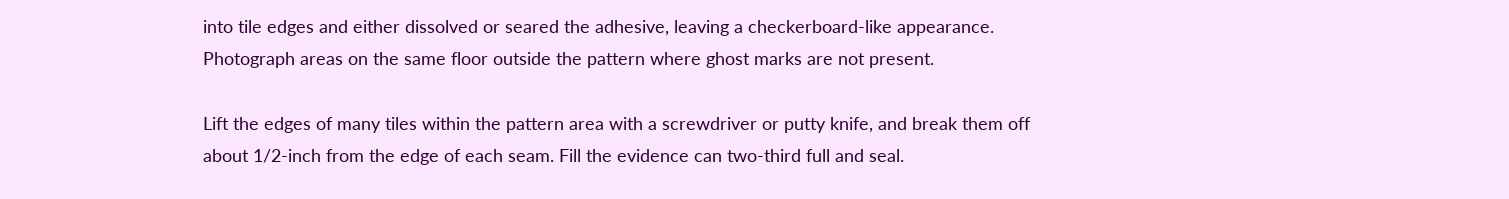into tile edges and either dissolved or seared the adhesive, leaving a checkerboard-like appearance. Photograph areas on the same floor outside the pattern where ghost marks are not present.

Lift the edges of many tiles within the pattern area with a screwdriver or putty knife, and break them off about 1/2-inch from the edge of each seam. Fill the evidence can two-third full and seal.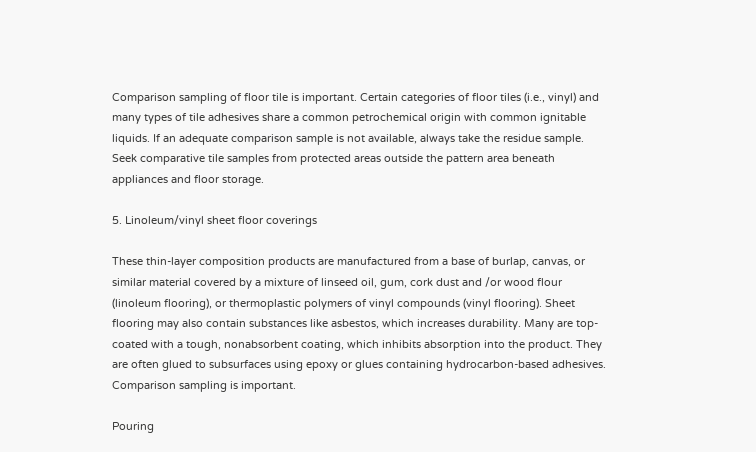Comparison sampling of floor tile is important. Certain categories of floor tiles (i.e., vinyl) and many types of tile adhesives share a common petrochemical origin with common ignitable liquids. If an adequate comparison sample is not available, always take the residue sample. Seek comparative tile samples from protected areas outside the pattern area beneath appliances and floor storage.

5. Linoleum/vinyl sheet floor coverings

These thin-layer composition products are manufactured from a base of burlap, canvas, or similar material covered by a mixture of linseed oil, gum, cork dust and /or wood flour (linoleum flooring), or thermoplastic polymers of vinyl compounds (vinyl flooring). Sheet flooring may also contain substances like asbestos, which increases durability. Many are top-coated with a tough, nonabsorbent coating, which inhibits absorption into the product. They are often glued to subsurfaces using epoxy or glues containing hydrocarbon-based adhesives. Comparison sampling is important.

Pouring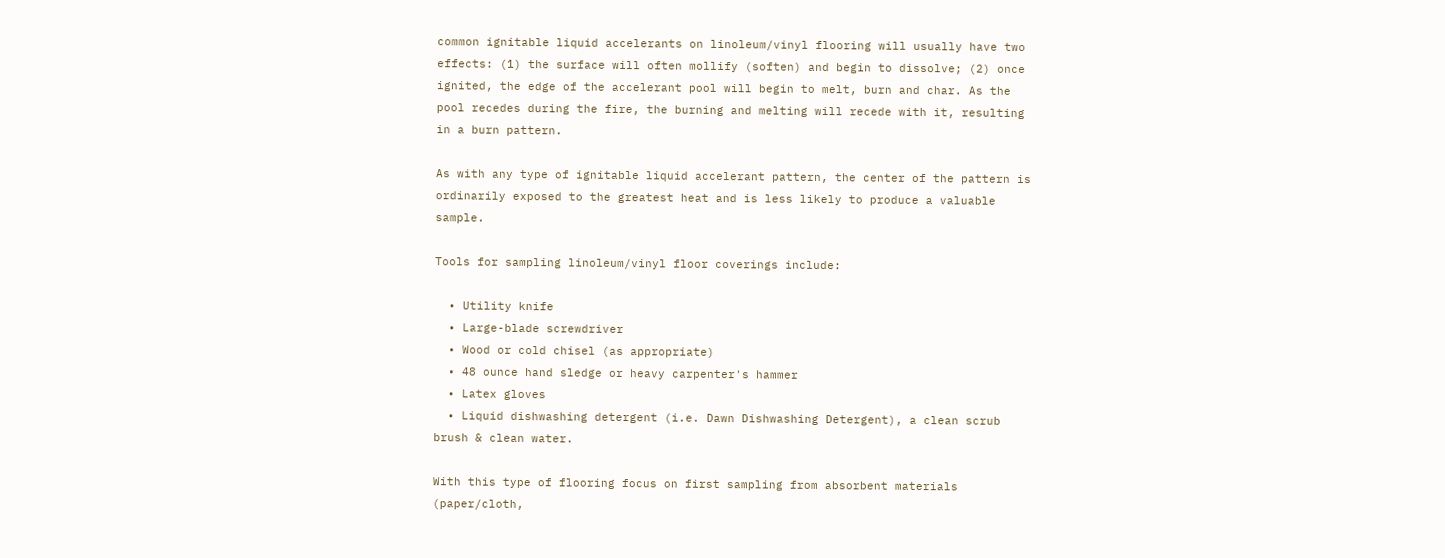common ignitable liquid accelerants on linoleum/vinyl flooring will usually have two effects: (1) the surface will often mollify (soften) and begin to dissolve; (2) once ignited, the edge of the accelerant pool will begin to melt, burn and char. As the pool recedes during the fire, the burning and melting will recede with it, resulting in a burn pattern.

As with any type of ignitable liquid accelerant pattern, the center of the pattern is ordinarily exposed to the greatest heat and is less likely to produce a valuable sample.

Tools for sampling linoleum/vinyl floor coverings include:

  • Utility knife
  • Large-blade screwdriver
  • Wood or cold chisel (as appropriate)
  • 48 ounce hand sledge or heavy carpenter's hammer
  • Latex gloves
  • Liquid dishwashing detergent (i.e. Dawn Dishwashing Detergent), a clean scrub brush & clean water.

With this type of flooring focus on first sampling from absorbent materials (paper/cloth,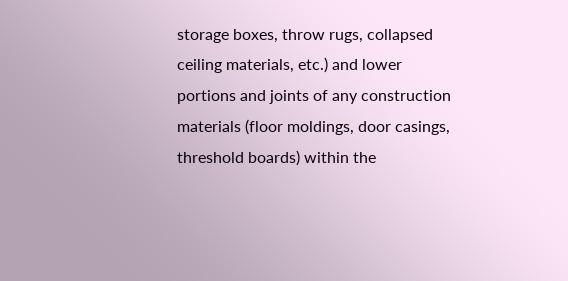storage boxes, throw rugs, collapsed ceiling materials, etc.) and lower portions and joints of any construction materials (floor moldings, door casings, threshold boards) within the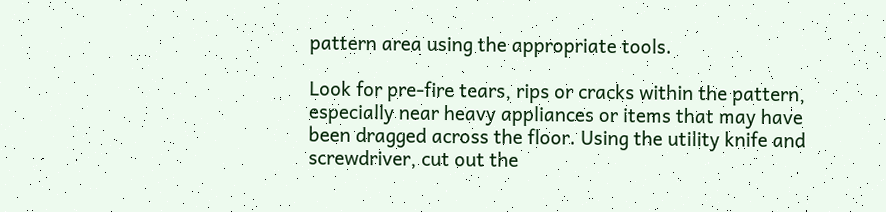pattern area using the appropriate tools.

Look for pre-fire tears, rips or cracks within the pattern, especially near heavy appliances or items that may have been dragged across the floor. Using the utility knife and screwdriver, cut out the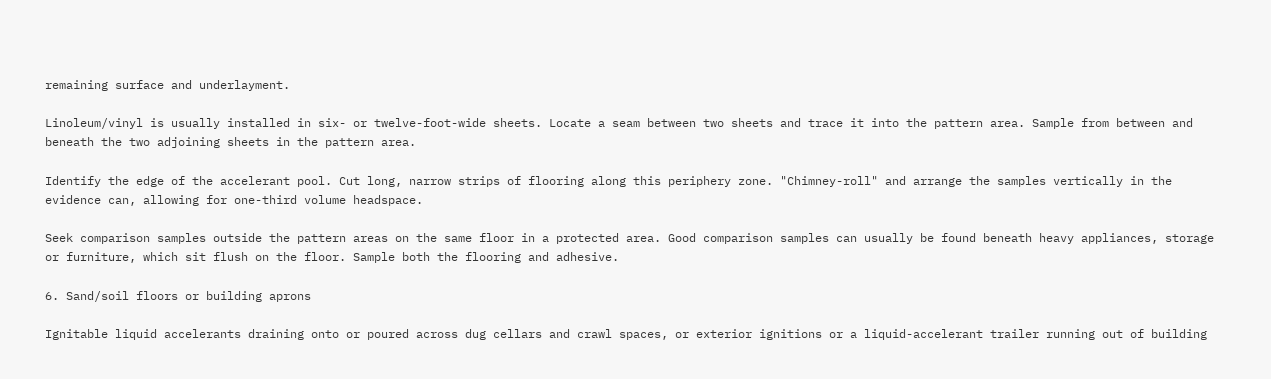remaining surface and underlayment.

Linoleum/vinyl is usually installed in six- or twelve-foot-wide sheets. Locate a seam between two sheets and trace it into the pattern area. Sample from between and beneath the two adjoining sheets in the pattern area.

Identify the edge of the accelerant pool. Cut long, narrow strips of flooring along this periphery zone. "Chimney-roll" and arrange the samples vertically in the evidence can, allowing for one-third volume headspace.

Seek comparison samples outside the pattern areas on the same floor in a protected area. Good comparison samples can usually be found beneath heavy appliances, storage or furniture, which sit flush on the floor. Sample both the flooring and adhesive.

6. Sand/soil floors or building aprons

Ignitable liquid accelerants draining onto or poured across dug cellars and crawl spaces, or exterior ignitions or a liquid-accelerant trailer running out of building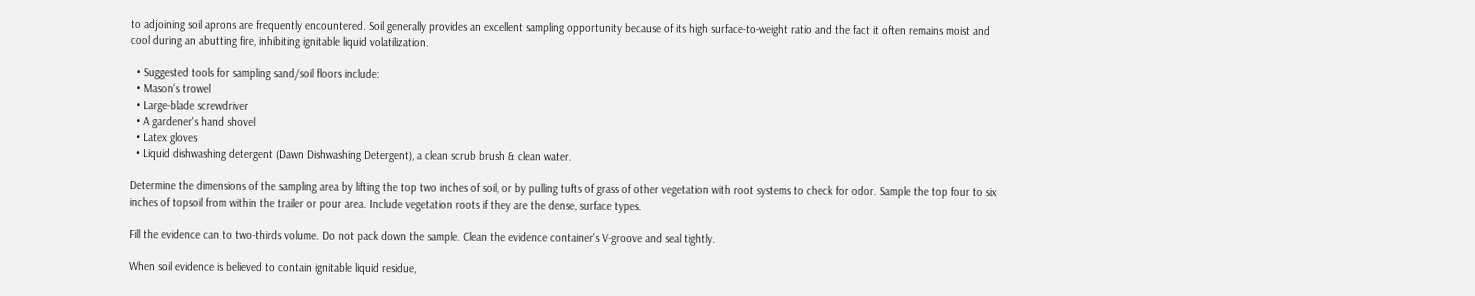to adjoining soil aprons are frequently encountered. Soil generally provides an excellent sampling opportunity because of its high surface-to-weight ratio and the fact it often remains moist and cool during an abutting fire, inhibiting ignitable liquid volatilization.

  • Suggested tools for sampling sand/soil floors include:
  • Mason's trowel
  • Large-blade screwdriver
  • A gardener's hand shovel
  • Latex gloves
  • Liquid dishwashing detergent (Dawn Dishwashing Detergent), a clean scrub brush & clean water.

Determine the dimensions of the sampling area by lifting the top two inches of soil, or by pulling tufts of grass of other vegetation with root systems to check for odor. Sample the top four to six inches of topsoil from within the trailer or pour area. Include vegetation roots if they are the dense, surface types.

Fill the evidence can to two-thirds volume. Do not pack down the sample. Clean the evidence container's V-groove and seal tightly.

When soil evidence is believed to contain ignitable liquid residue,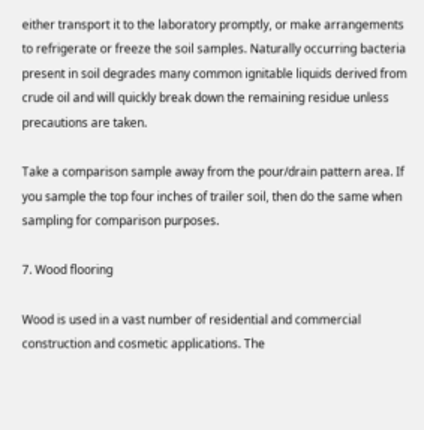either transport it to the laboratory promptly, or make arrangements to refrigerate or freeze the soil samples. Naturally occurring bacteria present in soil degrades many common ignitable liquids derived from crude oil and will quickly break down the remaining residue unless precautions are taken.

Take a comparison sample away from the pour/drain pattern area. If you sample the top four inches of trailer soil, then do the same when sampling for comparison purposes.

7. Wood flooring

Wood is used in a vast number of residential and commercial construction and cosmetic applications. The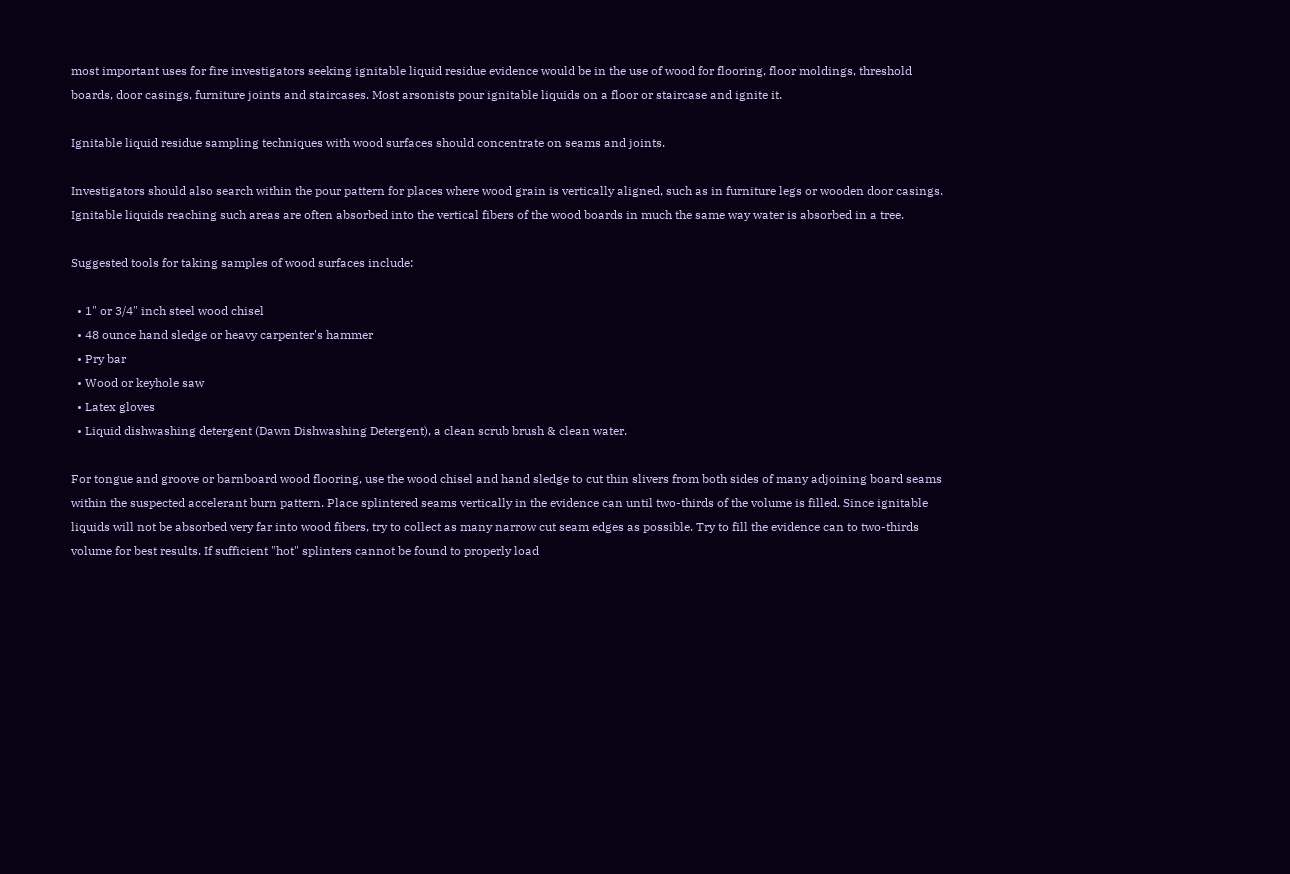most important uses for fire investigators seeking ignitable liquid residue evidence would be in the use of wood for flooring, floor moldings, threshold boards, door casings, furniture joints and staircases. Most arsonists pour ignitable liquids on a floor or staircase and ignite it.

Ignitable liquid residue sampling techniques with wood surfaces should concentrate on seams and joints.

Investigators should also search within the pour pattern for places where wood grain is vertically aligned, such as in furniture legs or wooden door casings. Ignitable liquids reaching such areas are often absorbed into the vertical fibers of the wood boards in much the same way water is absorbed in a tree.

Suggested tools for taking samples of wood surfaces include:

  • 1" or 3/4" inch steel wood chisel
  • 48 ounce hand sledge or heavy carpenter's hammer
  • Pry bar
  • Wood or keyhole saw
  • Latex gloves
  • Liquid dishwashing detergent (Dawn Dishwashing Detergent), a clean scrub brush & clean water.

For tongue and groove or barnboard wood flooring, use the wood chisel and hand sledge to cut thin slivers from both sides of many adjoining board seams within the suspected accelerant burn pattern. Place splintered seams vertically in the evidence can until two-thirds of the volume is filled. Since ignitable liquids will not be absorbed very far into wood fibers, try to collect as many narrow cut seam edges as possible. Try to fill the evidence can to two-thirds volume for best results. If sufficient "hot" splinters cannot be found to properly load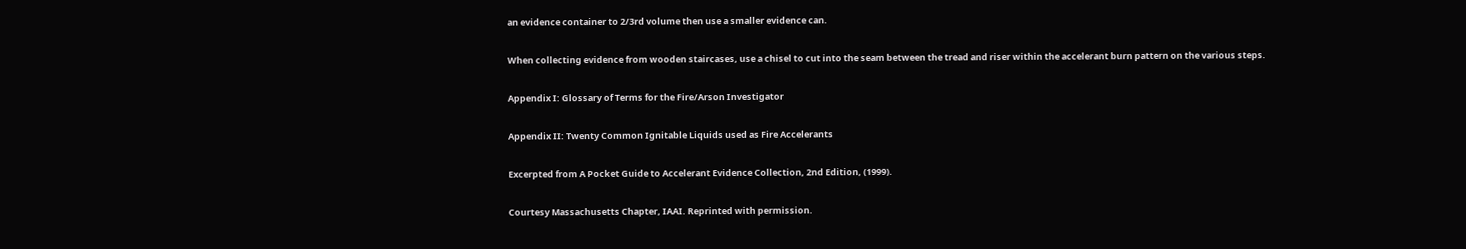an evidence container to 2/3rd volume then use a smaller evidence can.

When collecting evidence from wooden staircases, use a chisel to cut into the seam between the tread and riser within the accelerant burn pattern on the various steps.

Appendix I: Glossary of Terms for the Fire/Arson Investigator

Appendix II: Twenty Common Ignitable Liquids used as Fire Accelerants

Excerpted from A Pocket Guide to Accelerant Evidence Collection, 2nd Edition, (1999).

Courtesy Massachusetts Chapter, IAAI. Reprinted with permission.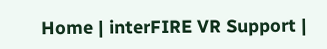Home | interFIRE VR Support |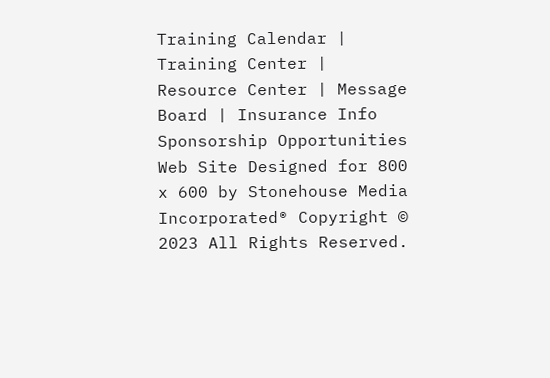Training Calendar | Training Center | Resource Center | Message Board | Insurance Info
Sponsorship Opportunities
Web Site Designed for 800 x 600 by Stonehouse Media Incorporated® Copyright © 2023 All Rights Reserved.